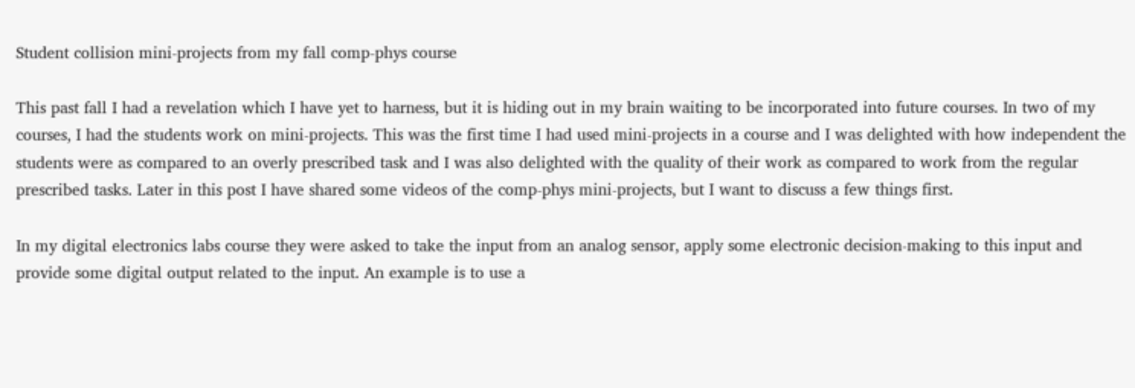Student collision mini-projects from my fall comp-phys course

This past fall I had a revelation which I have yet to harness, but it is hiding out in my brain waiting to be incorporated into future courses. In two of my courses, I had the students work on mini-projects. This was the first time I had used mini-projects in a course and I was delighted with how independent the students were as compared to an overly prescribed task and I was also delighted with the quality of their work as compared to work from the regular prescribed tasks. Later in this post I have shared some videos of the comp-phys mini-projects, but I want to discuss a few things first.

In my digital electronics labs course they were asked to take the input from an analog sensor, apply some electronic decision-making to this input and provide some digital output related to the input. An example is to use a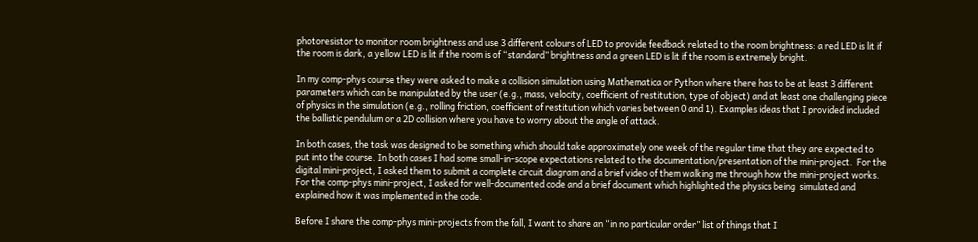photoresistor to monitor room brightness and use 3 different colours of LED to provide feedback related to the room brightness: a red LED is lit if the room is dark, a yellow LED is lit if the room is of “standard” brightness and a green LED is lit if the room is extremely bright.

In my comp-phys course they were asked to make a collision simulation using Mathematica or Python where there has to be at least 3 different parameters which can be manipulated by the user (e.g., mass, velocity, coefficient of restitution, type of object) and at least one challenging piece of physics in the simulation (e.g., rolling friction, coefficient of restitution which varies between 0 and 1). Examples ideas that I provided included the ballistic pendulum or a 2D collision where you have to worry about the angle of attack.

In both cases, the task was designed to be something which should take approximately one week of the regular time that they are expected to put into the course. In both cases I had some small-in-scope expectations related to the documentation/presentation of the mini-project.  For the digital mini-project, I asked them to submit a complete circuit diagram and a brief video of them walking me through how the mini-project works. For the comp-phys mini-project, I asked for well-documented code and a brief document which highlighted the physics being  simulated and explained how it was implemented in the code.

Before I share the comp-phys mini-projects from the fall, I want to share an “in no particular order” list of things that I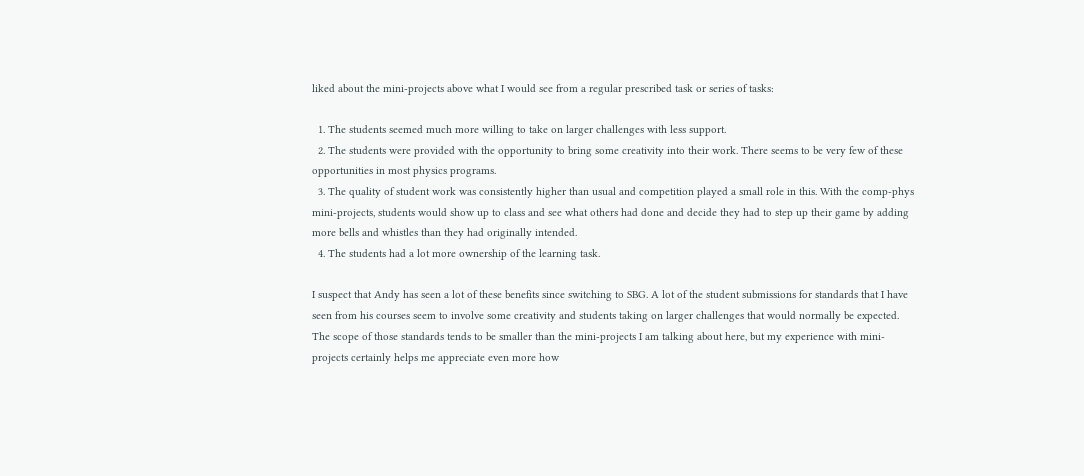liked about the mini-projects above what I would see from a regular prescribed task or series of tasks:

  1. The students seemed much more willing to take on larger challenges with less support.
  2. The students were provided with the opportunity to bring some creativity into their work. There seems to be very few of these opportunities in most physics programs.
  3. The quality of student work was consistently higher than usual and competition played a small role in this. With the comp-phys mini-projects, students would show up to class and see what others had done and decide they had to step up their game by adding more bells and whistles than they had originally intended.
  4. The students had a lot more ownership of the learning task.

I suspect that Andy has seen a lot of these benefits since switching to SBG. A lot of the student submissions for standards that I have seen from his courses seem to involve some creativity and students taking on larger challenges that would normally be expected. The scope of those standards tends to be smaller than the mini-projects I am talking about here, but my experience with mini-projects certainly helps me appreciate even more how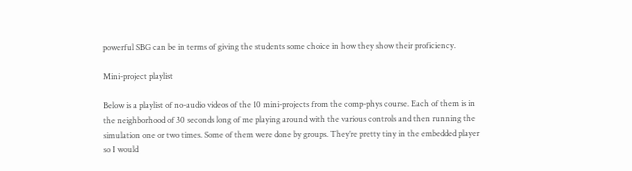powerful SBG can be in terms of giving the students some choice in how they show their proficiency.

Mini-project playlist

Below is a playlist of no-audio videos of the 10 mini-projects from the comp-phys course. Each of them is in the neighborhood of 30 seconds long of me playing around with the various controls and then running the simulation one or two times. Some of them were done by groups. They’re pretty tiny in the embedded player so I would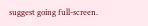suggest going full-screen.